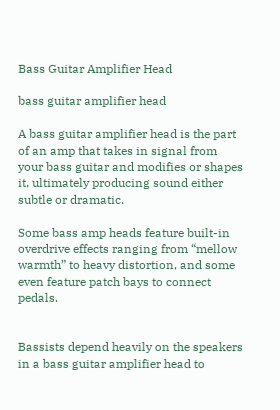Bass Guitar Amplifier Head

bass guitar amplifier head

A bass guitar amplifier head is the part of an amp that takes in signal from your bass guitar and modifies or shapes it, ultimately producing sound either subtle or dramatic.

Some bass amp heads feature built-in overdrive effects ranging from “mellow warmth” to heavy distortion, and some even feature patch bays to connect pedals.


Bassists depend heavily on the speakers in a bass guitar amplifier head to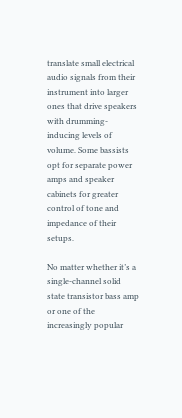translate small electrical audio signals from their instrument into larger ones that drive speakers with drumming-inducing levels of volume. Some bassists opt for separate power amps and speaker cabinets for greater control of tone and impedance of their setups.

No matter whether it’s a single-channel solid state transistor bass amp or one of the increasingly popular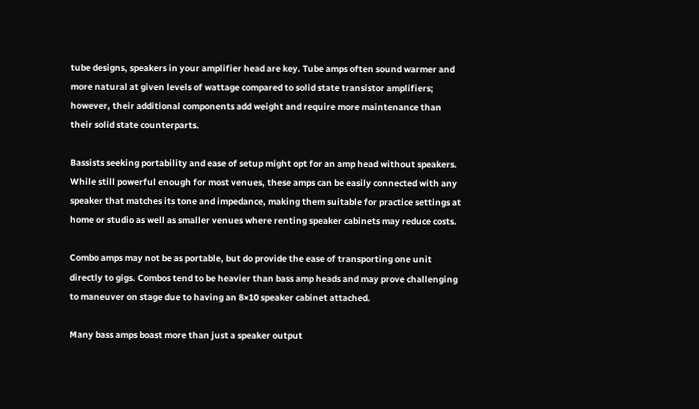tube designs, speakers in your amplifier head are key. Tube amps often sound warmer and more natural at given levels of wattage compared to solid state transistor amplifiers; however, their additional components add weight and require more maintenance than their solid state counterparts.

Bassists seeking portability and ease of setup might opt for an amp head without speakers. While still powerful enough for most venues, these amps can be easily connected with any speaker that matches its tone and impedance, making them suitable for practice settings at home or studio as well as smaller venues where renting speaker cabinets may reduce costs.

Combo amps may not be as portable, but do provide the ease of transporting one unit directly to gigs. Combos tend to be heavier than bass amp heads and may prove challenging to maneuver on stage due to having an 8×10 speaker cabinet attached.

Many bass amps boast more than just a speaker output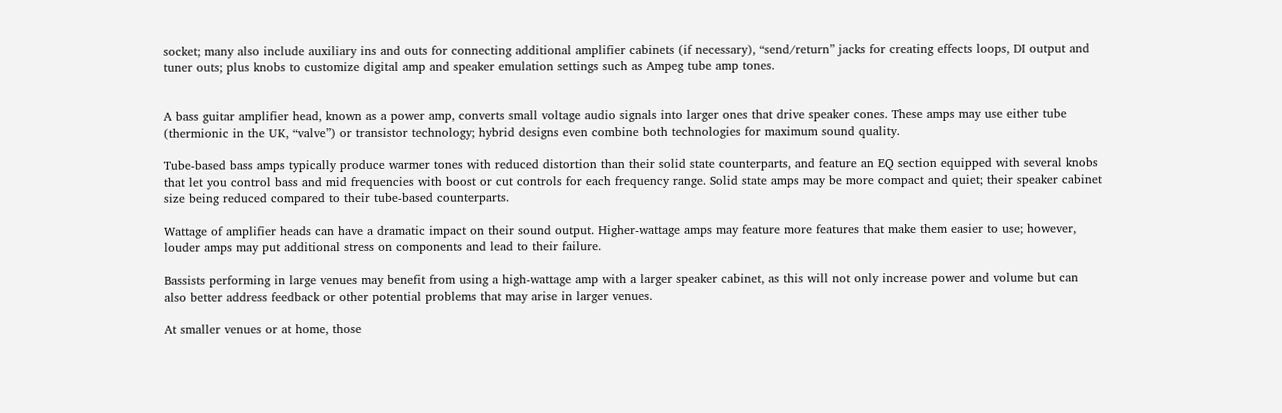socket; many also include auxiliary ins and outs for connecting additional amplifier cabinets (if necessary), “send/return” jacks for creating effects loops, DI output and tuner outs; plus knobs to customize digital amp and speaker emulation settings such as Ampeg tube amp tones.


A bass guitar amplifier head, known as a power amp, converts small voltage audio signals into larger ones that drive speaker cones. These amps may use either tube (thermionic in the UK, “valve”) or transistor technology; hybrid designs even combine both technologies for maximum sound quality.

Tube-based bass amps typically produce warmer tones with reduced distortion than their solid state counterparts, and feature an EQ section equipped with several knobs that let you control bass and mid frequencies with boost or cut controls for each frequency range. Solid state amps may be more compact and quiet; their speaker cabinet size being reduced compared to their tube-based counterparts.

Wattage of amplifier heads can have a dramatic impact on their sound output. Higher-wattage amps may feature more features that make them easier to use; however, louder amps may put additional stress on components and lead to their failure.

Bassists performing in large venues may benefit from using a high-wattage amp with a larger speaker cabinet, as this will not only increase power and volume but can also better address feedback or other potential problems that may arise in larger venues.

At smaller venues or at home, those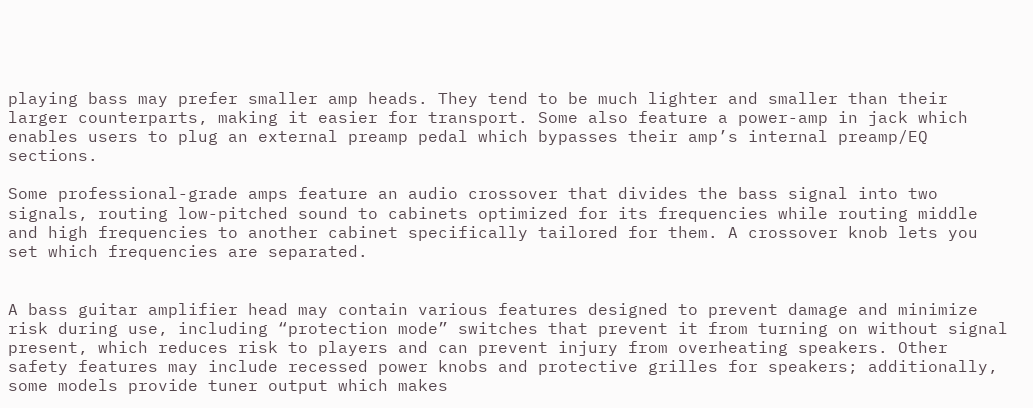playing bass may prefer smaller amp heads. They tend to be much lighter and smaller than their larger counterparts, making it easier for transport. Some also feature a power-amp in jack which enables users to plug an external preamp pedal which bypasses their amp’s internal preamp/EQ sections.

Some professional-grade amps feature an audio crossover that divides the bass signal into two signals, routing low-pitched sound to cabinets optimized for its frequencies while routing middle and high frequencies to another cabinet specifically tailored for them. A crossover knob lets you set which frequencies are separated.


A bass guitar amplifier head may contain various features designed to prevent damage and minimize risk during use, including “protection mode” switches that prevent it from turning on without signal present, which reduces risk to players and can prevent injury from overheating speakers. Other safety features may include recessed power knobs and protective grilles for speakers; additionally, some models provide tuner output which makes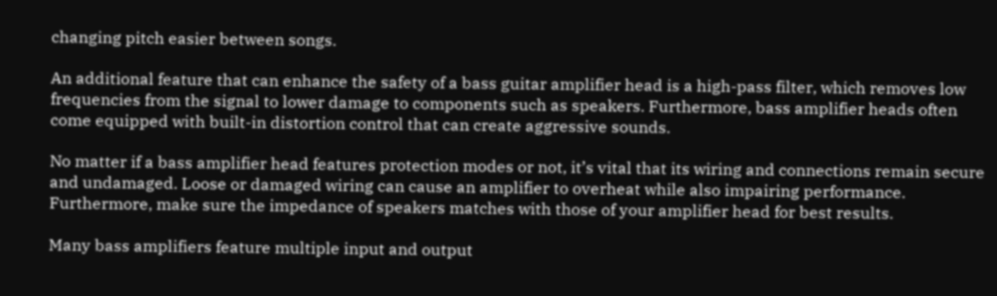changing pitch easier between songs.

An additional feature that can enhance the safety of a bass guitar amplifier head is a high-pass filter, which removes low frequencies from the signal to lower damage to components such as speakers. Furthermore, bass amplifier heads often come equipped with built-in distortion control that can create aggressive sounds.

No matter if a bass amplifier head features protection modes or not, it’s vital that its wiring and connections remain secure and undamaged. Loose or damaged wiring can cause an amplifier to overheat while also impairing performance. Furthermore, make sure the impedance of speakers matches with those of your amplifier head for best results.

Many bass amplifiers feature multiple input and output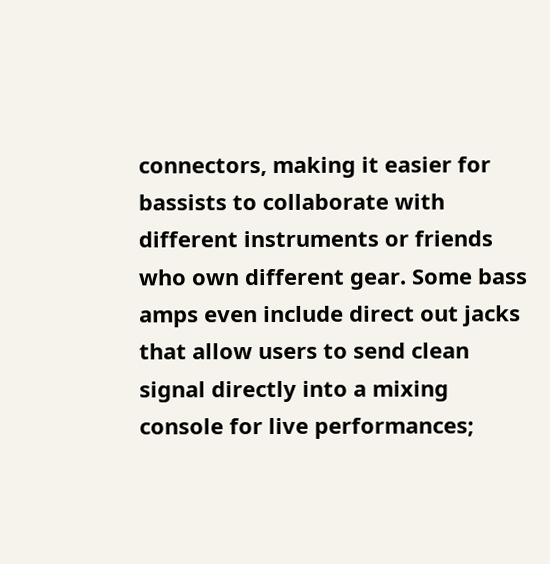connectors, making it easier for bassists to collaborate with different instruments or friends who own different gear. Some bass amps even include direct out jacks that allow users to send clean signal directly into a mixing console for live performances;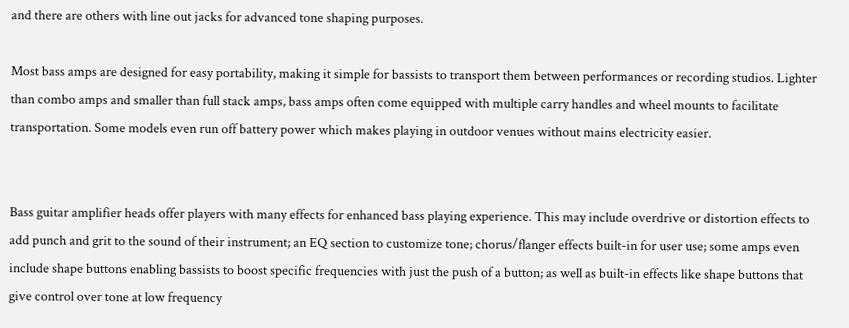and there are others with line out jacks for advanced tone shaping purposes.

Most bass amps are designed for easy portability, making it simple for bassists to transport them between performances or recording studios. Lighter than combo amps and smaller than full stack amps, bass amps often come equipped with multiple carry handles and wheel mounts to facilitate transportation. Some models even run off battery power which makes playing in outdoor venues without mains electricity easier.


Bass guitar amplifier heads offer players with many effects for enhanced bass playing experience. This may include overdrive or distortion effects to add punch and grit to the sound of their instrument; an EQ section to customize tone; chorus/flanger effects built-in for user use; some amps even include shape buttons enabling bassists to boost specific frequencies with just the push of a button; as well as built-in effects like shape buttons that give control over tone at low frequency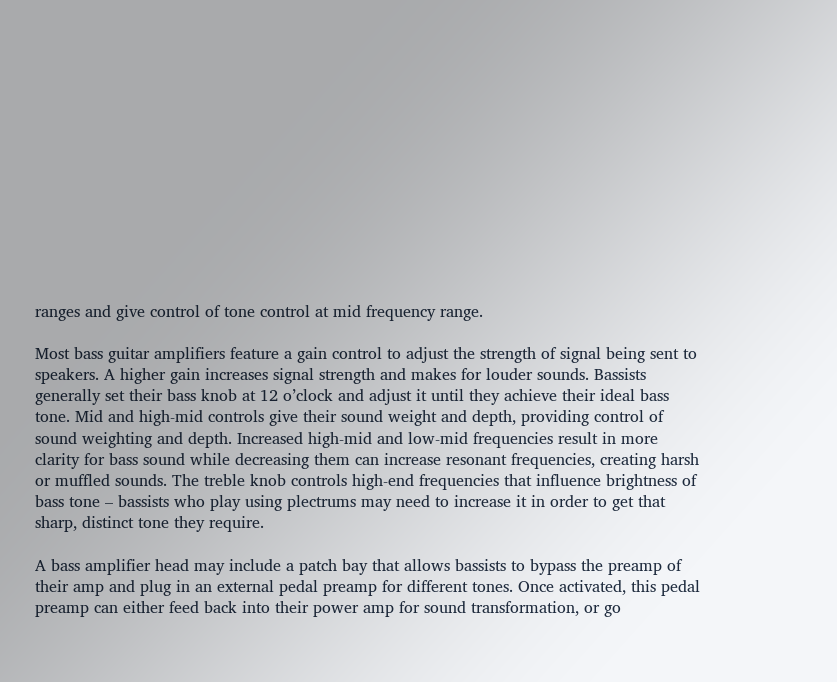ranges and give control of tone control at mid frequency range.

Most bass guitar amplifiers feature a gain control to adjust the strength of signal being sent to speakers. A higher gain increases signal strength and makes for louder sounds. Bassists generally set their bass knob at 12 o’clock and adjust it until they achieve their ideal bass tone. Mid and high-mid controls give their sound weight and depth, providing control of sound weighting and depth. Increased high-mid and low-mid frequencies result in more clarity for bass sound while decreasing them can increase resonant frequencies, creating harsh or muffled sounds. The treble knob controls high-end frequencies that influence brightness of bass tone – bassists who play using plectrums may need to increase it in order to get that sharp, distinct tone they require.

A bass amplifier head may include a patch bay that allows bassists to bypass the preamp of their amp and plug in an external pedal preamp for different tones. Once activated, this pedal preamp can either feed back into their power amp for sound transformation, or go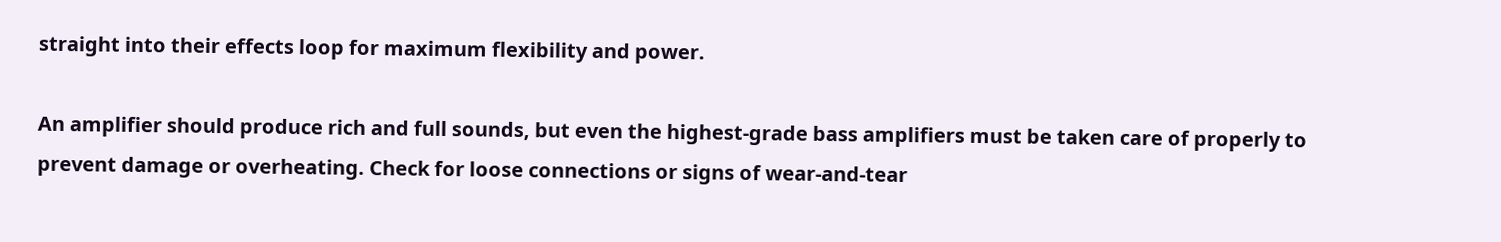straight into their effects loop for maximum flexibility and power.

An amplifier should produce rich and full sounds, but even the highest-grade bass amplifiers must be taken care of properly to prevent damage or overheating. Check for loose connections or signs of wear-and-tear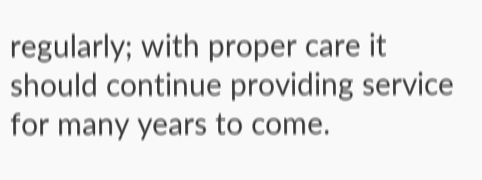regularly; with proper care it should continue providing service for many years to come.